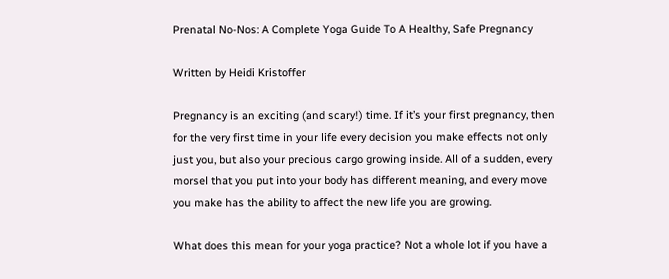Prenatal No-Nos: A Complete Yoga Guide To A Healthy, Safe Pregnancy

Written by Heidi Kristoffer

Pregnancy is an exciting (and scary!) time. If it’s your first pregnancy, then for the very first time in your life every decision you make effects not only just you, but also your precious cargo growing inside. All of a sudden, every morsel that you put into your body has different meaning, and every move you make has the ability to affect the new life you are growing.

What does this mean for your yoga practice? Not a whole lot if you have a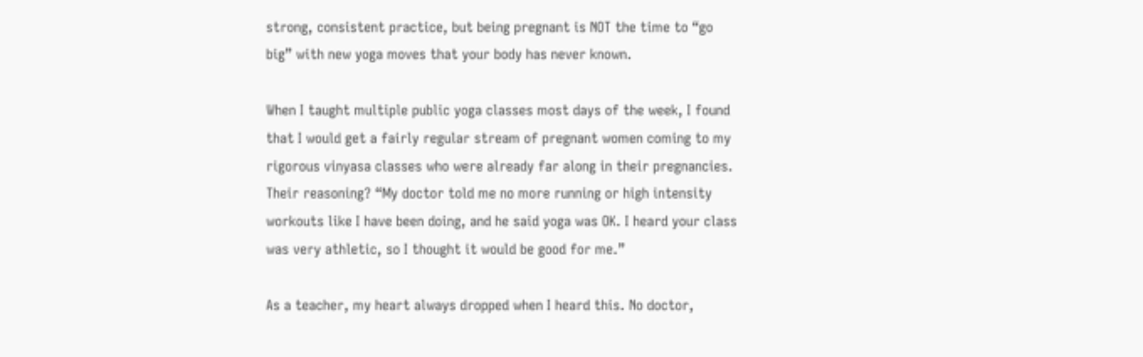strong, consistent practice, but being pregnant is NOT the time to “go big” with new yoga moves that your body has never known.

When I taught multiple public yoga classes most days of the week, I found that I would get a fairly regular stream of pregnant women coming to my rigorous vinyasa classes who were already far along in their pregnancies. Their reasoning? “My doctor told me no more running or high intensity workouts like I have been doing, and he said yoga was OK. I heard your class was very athletic, so I thought it would be good for me.”

As a teacher, my heart always dropped when I heard this. No doctor,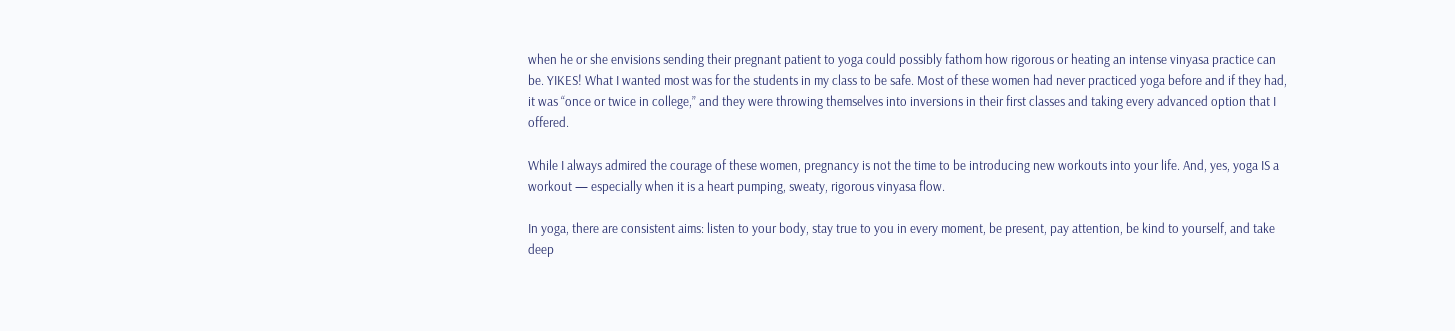when he or she envisions sending their pregnant patient to yoga could possibly fathom how rigorous or heating an intense vinyasa practice can be. YIKES! What I wanted most was for the students in my class to be safe. Most of these women had never practiced yoga before and if they had, it was “once or twice in college,” and they were throwing themselves into inversions in their first classes and taking every advanced option that I offered.

While I always admired the courage of these women, pregnancy is not the time to be introducing new workouts into your life. And, yes, yoga IS a workout — especially when it is a heart pumping, sweaty, rigorous vinyasa flow.

In yoga, there are consistent aims: listen to your body, stay true to you in every moment, be present, pay attention, be kind to yourself, and take deep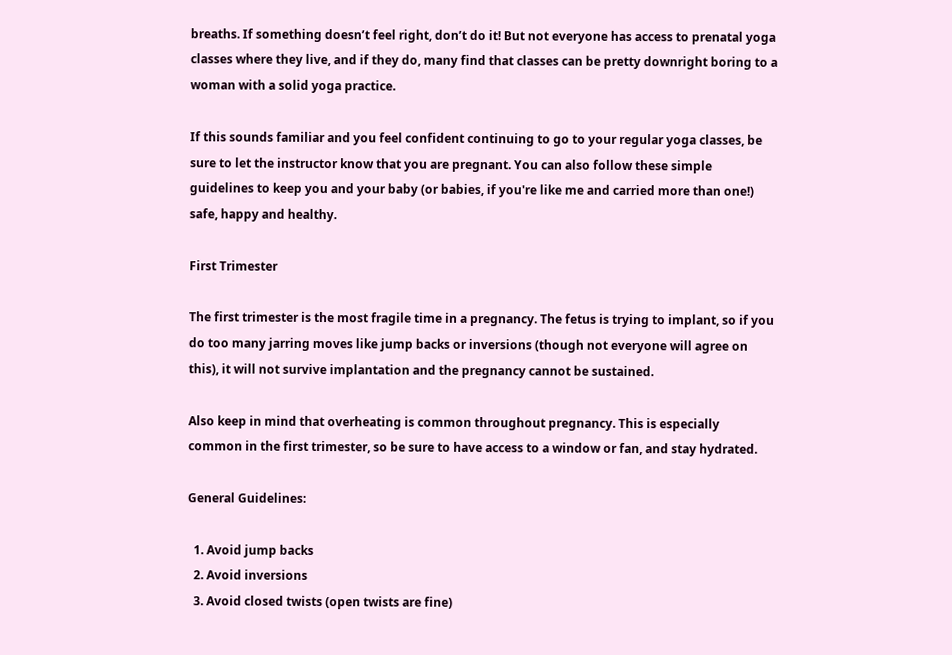breaths. If something doesn’t feel right, don’t do it! But not everyone has access to prenatal yoga classes where they live, and if they do, many find that classes can be pretty downright boring to a woman with a solid yoga practice.

If this sounds familiar and you feel confident continuing to go to your regular yoga classes, be sure to let the instructor know that you are pregnant. You can also follow these simple guidelines to keep you and your baby (or babies, if you're like me and carried more than one!) safe, happy and healthy.

First Trimester

The first trimester is the most fragile time in a pregnancy. The fetus is trying to implant, so if you do too many jarring moves like jump backs or inversions (though not everyone will agree on this), it will not survive implantation and the pregnancy cannot be sustained.

Also keep in mind that overheating is common throughout pregnancy. This is especially common in the first trimester, so be sure to have access to a window or fan, and stay hydrated.

General Guidelines:

  1. Avoid jump backs
  2. Avoid inversions
  3. Avoid closed twists (open twists are fine)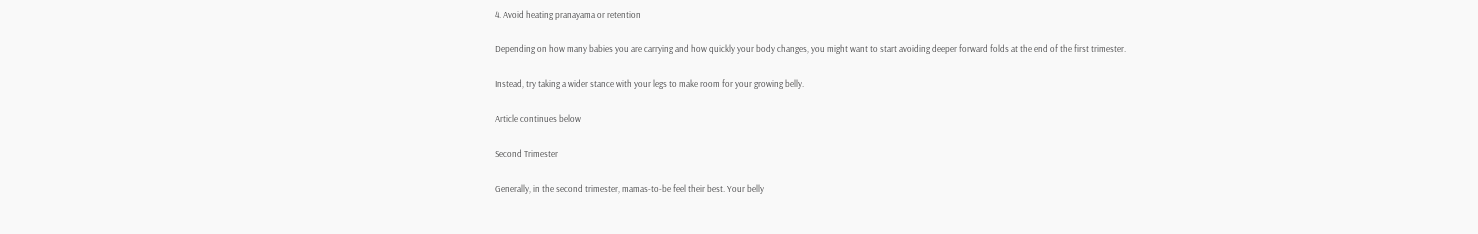4. Avoid heating pranayama or retention

Depending on how many babies you are carrying and how quickly your body changes, you might want to start avoiding deeper forward folds at the end of the first trimester.

Instead, try taking a wider stance with your legs to make room for your growing belly.

Article continues below

Second Trimester

Generally, in the second trimester, mamas-to-be feel their best. Your belly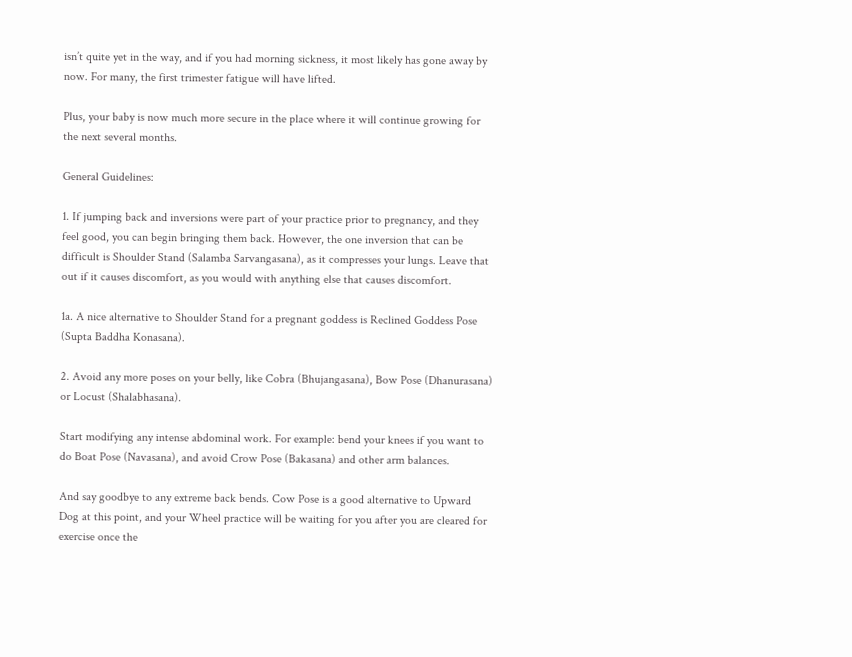isn’t quite yet in the way, and if you had morning sickness, it most likely has gone away by now. For many, the first trimester fatigue will have lifted.

Plus, your baby is now much more secure in the place where it will continue growing for the next several months.

General Guidelines:

1. If jumping back and inversions were part of your practice prior to pregnancy, and they feel good, you can begin bringing them back. However, the one inversion that can be difficult is Shoulder Stand (Salamba Sarvangasana), as it compresses your lungs. Leave that out if it causes discomfort, as you would with anything else that causes discomfort.

1a. A nice alternative to Shoulder Stand for a pregnant goddess is Reclined Goddess Pose (Supta Baddha Konasana).

2. Avoid any more poses on your belly, like Cobra (Bhujangasana), Bow Pose (Dhanurasana) or Locust (Shalabhasana).

Start modifying any intense abdominal work. For example: bend your knees if you want to do Boat Pose (Navasana), and avoid Crow Pose (Bakasana) and other arm balances.

And say goodbye to any extreme back bends. Cow Pose is a good alternative to Upward Dog at this point, and your Wheel practice will be waiting for you after you are cleared for exercise once the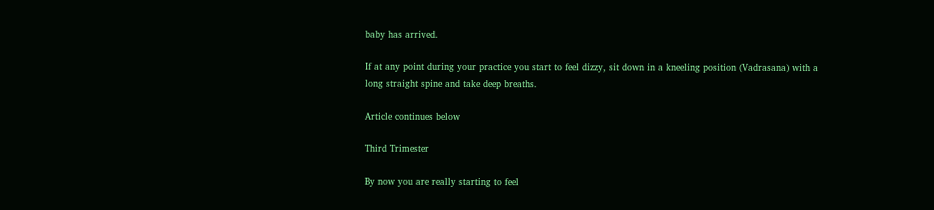baby has arrived.

If at any point during your practice you start to feel dizzy, sit down in a kneeling position (Vadrasana) with a long straight spine and take deep breaths.

Article continues below

Third Trimester

By now you are really starting to feel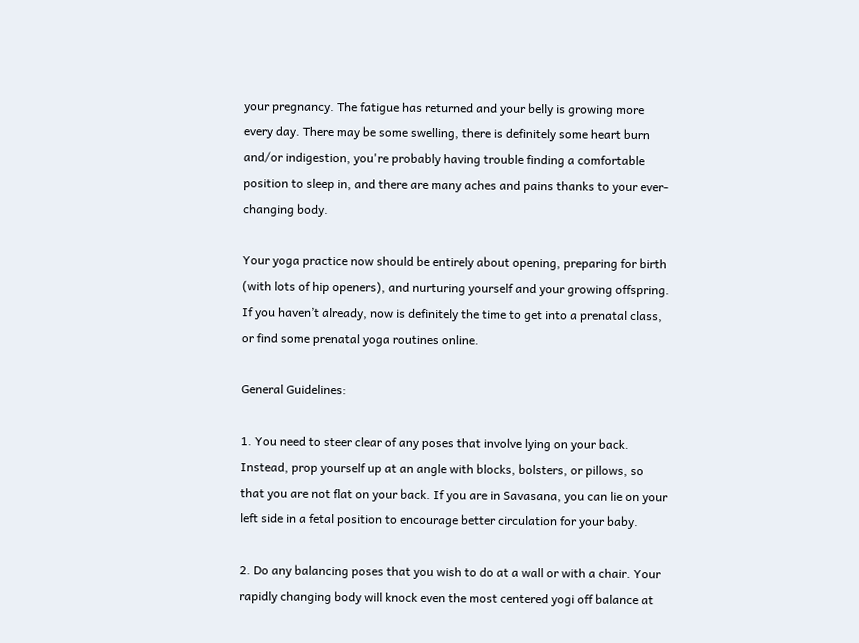your pregnancy. The fatigue has returned and your belly is growing more every day. There may be some swelling, there is definitely some heart burn and/or indigestion, you're probably having trouble finding a comfortable position to sleep in, and there are many aches and pains thanks to your ever-changing body.

Your yoga practice now should be entirely about opening, preparing for birth (with lots of hip openers), and nurturing yourself and your growing offspring. If you haven’t already, now is definitely the time to get into a prenatal class, or find some prenatal yoga routines online.

General Guidelines:

1. You need to steer clear of any poses that involve lying on your back. Instead, prop yourself up at an angle with blocks, bolsters, or pillows, so that you are not flat on your back. If you are in Savasana, you can lie on your left side in a fetal position to encourage better circulation for your baby.

2. Do any balancing poses that you wish to do at a wall or with a chair. Your rapidly changing body will knock even the most centered yogi off balance at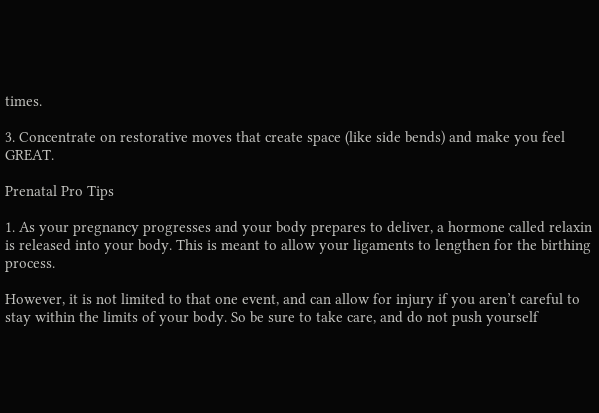times.

3. Concentrate on restorative moves that create space (like side bends) and make you feel GREAT.

Prenatal Pro Tips

1. As your pregnancy progresses and your body prepares to deliver, a hormone called relaxin is released into your body. This is meant to allow your ligaments to lengthen for the birthing process.

However, it is not limited to that one event, and can allow for injury if you aren’t careful to stay within the limits of your body. So be sure to take care, and do not push yourself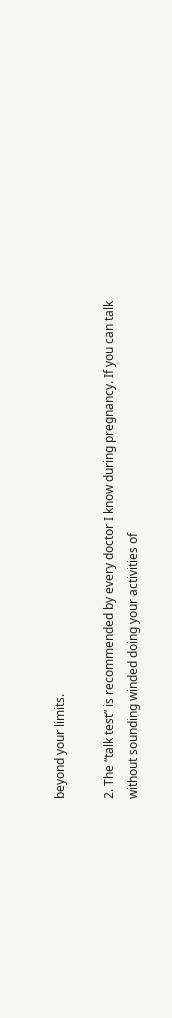beyond your limits.

2. The “talk test” is recommended by every doctor I know during pregnancy. If you can talk without sounding winded doing your activities of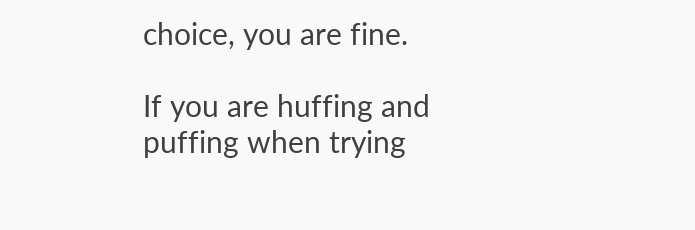choice, you are fine.

If you are huffing and puffing when trying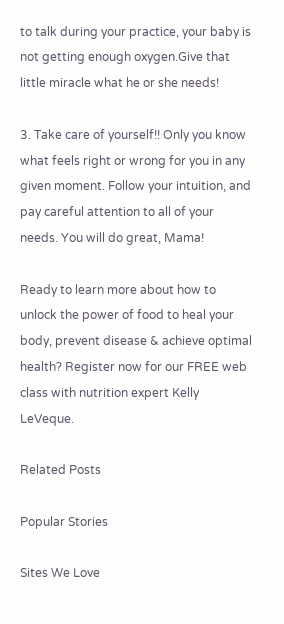to talk during your practice, your baby is not getting enough oxygen.Give that little miracle what he or she needs!

3. Take care of yourself!! Only you know what feels right or wrong for you in any given moment. Follow your intuition, and pay careful attention to all of your needs. You will do great, Mama!

Ready to learn more about how to unlock the power of food to heal your body, prevent disease & achieve optimal health? Register now for our FREE web class with nutrition expert Kelly LeVeque.

Related Posts

Popular Stories

Sites We Love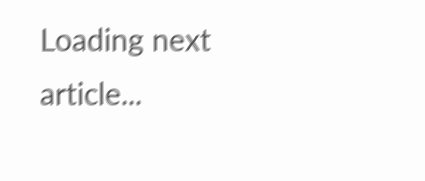Loading next article...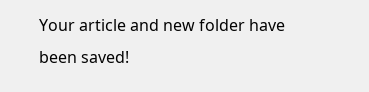Your article and new folder have been saved!